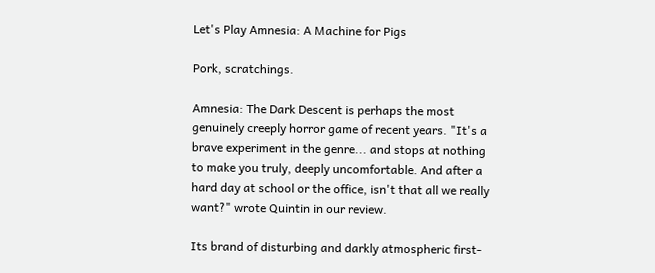Let's Play Amnesia: A Machine for Pigs

Pork, scratchings.

Amnesia: The Dark Descent is perhaps the most genuinely creeply horror game of recent years. "It's a brave experiment in the genre... and stops at nothing to make you truly, deeply uncomfortable. And after a hard day at school or the office, isn't that all we really want?" wrote Quintin in our review.

Its brand of disturbing and darkly atmospheric first-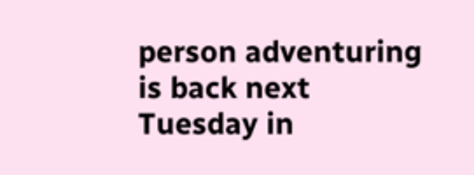person adventuring is back next Tuesday in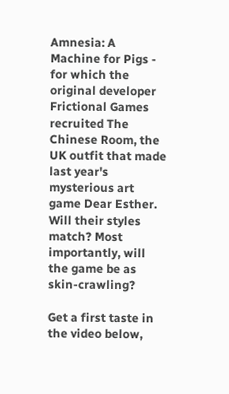Amnesia: A Machine for Pigs - for which the original developer Frictional Games recruited The Chinese Room, the UK outfit that made last year's mysterious art game Dear Esther. Will their styles match? Most importantly, will the game be as skin-crawling?

Get a first taste in the video below,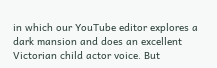in which our YouTube editor explores a dark mansion and does an excellent Victorian child actor voice. But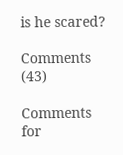is he scared?

Comments (43)

Comments for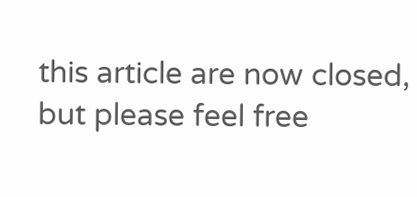this article are now closed, but please feel free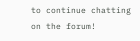to continue chatting on the forum!